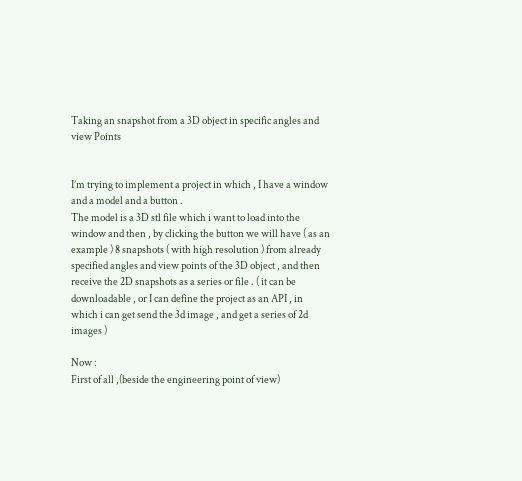Taking an snapshot from a 3D object in specific angles and view Points


I’m trying to implement a project in which , I have a window and a model and a button .
The model is a 3D stl file which i want to load into the window and then , by clicking the button we will have ( as an example ) 8 snapshots ( with high resolution ) from already specified angles and view points of the 3D object , and then receive the 2D snapshots as a series or file . ( it can be downloadable , or I can define the project as an API , in which i can get send the 3d image , and get a series of 2d images )

Now :
First of all ,(beside the engineering point of view)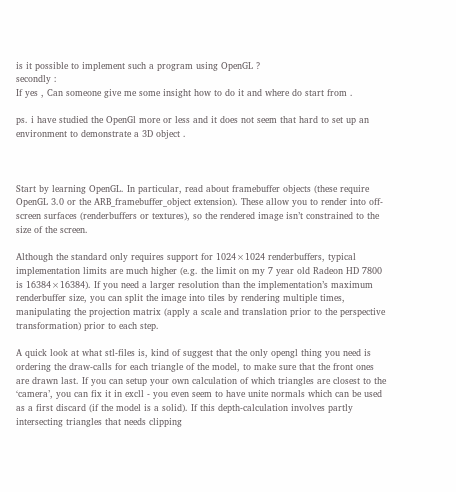is it possible to implement such a program using OpenGL ?
secondly :
If yes , Can someone give me some insight how to do it and where do start from .

ps. i have studied the OpenGl more or less and it does not seem that hard to set up an environment to demonstrate a 3D object .



Start by learning OpenGL. In particular, read about framebuffer objects (these require OpenGL 3.0 or the ARB_framebuffer_object extension). These allow you to render into off-screen surfaces (renderbuffers or textures), so the rendered image isn’t constrained to the size of the screen.

Although the standard only requires support for 1024×1024 renderbuffers, typical implementation limits are much higher (e.g. the limit on my 7 year old Radeon HD 7800 is 16384×16384). If you need a larger resolution than the implementation’s maximum renderbuffer size, you can split the image into tiles by rendering multiple times, manipulating the projection matrix (apply a scale and translation prior to the perspective transformation) prior to each step.

A quick look at what stl-files is, kind of suggest that the only opengl thing you need is ordering the draw-calls for each triangle of the model, to make sure that the front ones are drawn last. If you can setup your own calculation of which triangles are closest to the ‘camera’, you can fix it in excll - you even seem to have unite normals which can be used as a first discard (if the model is a solid). If this depth-calculation involves partly intersecting triangles that needs clipping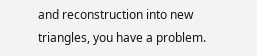and reconstruction into new triangles, you have a problem.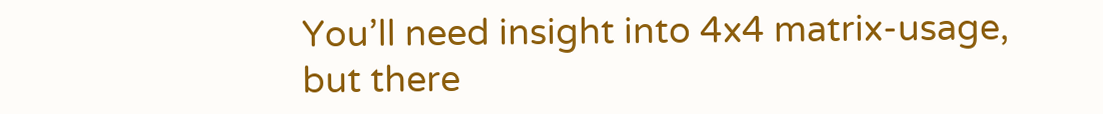You’ll need insight into 4x4 matrix-usage, but there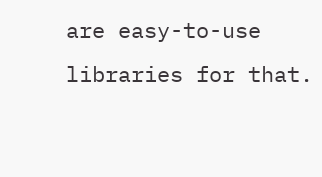are easy-to-use libraries for that.